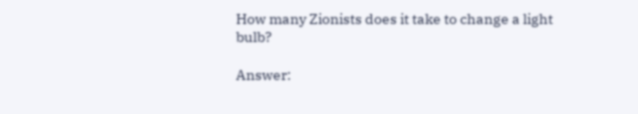How many Zionists does it take to change a light bulb?

Answer: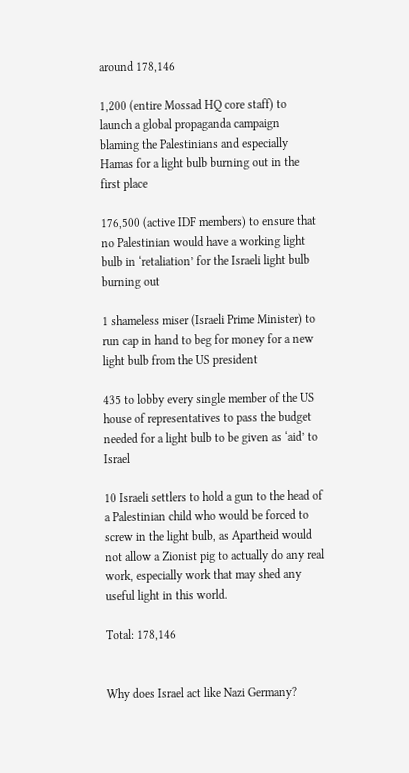around 178,146

1,200 (entire Mossad HQ core staff) to launch a global propaganda campaign blaming the Palestinians and especially Hamas for a light bulb burning out in the first place

176,500 (active IDF members) to ensure that no Palestinian would have a working light bulb in ‘retaliation’ for the Israeli light bulb burning out

1 shameless miser (Israeli Prime Minister) to run cap in hand to beg for money for a new light bulb from the US president

435 to lobby every single member of the US house of representatives to pass the budget needed for a light bulb to be given as ‘aid’ to Israel

10 Israeli settlers to hold a gun to the head of a Palestinian child who would be forced to screw in the light bulb, as Apartheid would not allow a Zionist pig to actually do any real work, especially work that may shed any useful light in this world.

Total: 178,146


Why does Israel act like Nazi Germany?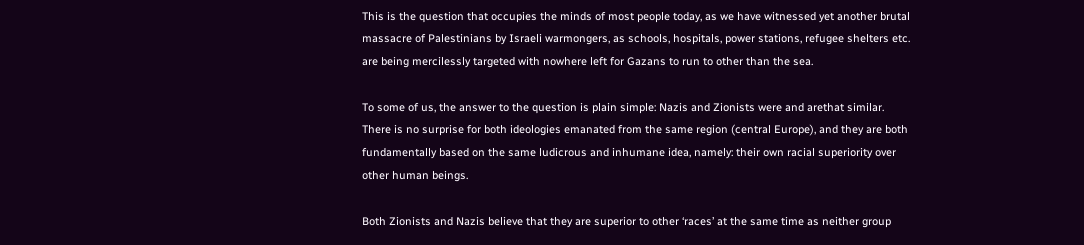This is the question that occupies the minds of most people today, as we have witnessed yet another brutal massacre of Palestinians by Israeli warmongers, as schools, hospitals, power stations, refugee shelters etc. are being mercilessly targeted with nowhere left for Gazans to run to other than the sea.

To some of us, the answer to the question is plain simple: Nazis and Zionists were and arethat similar. There is no surprise for both ideologies emanated from the same region (central Europe), and they are both fundamentally based on the same ludicrous and inhumane idea, namely: their own racial superiority over other human beings.

Both Zionists and Nazis believe that they are superior to other ‘races’ at the same time as neither group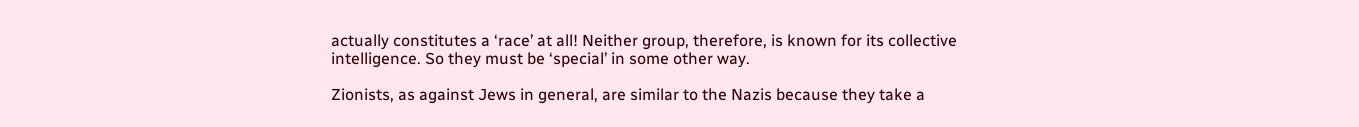actually constitutes a ‘race’ at all! Neither group, therefore, is known for its collective intelligence. So they must be ‘special’ in some other way.

Zionists, as against Jews in general, are similar to the Nazis because they take a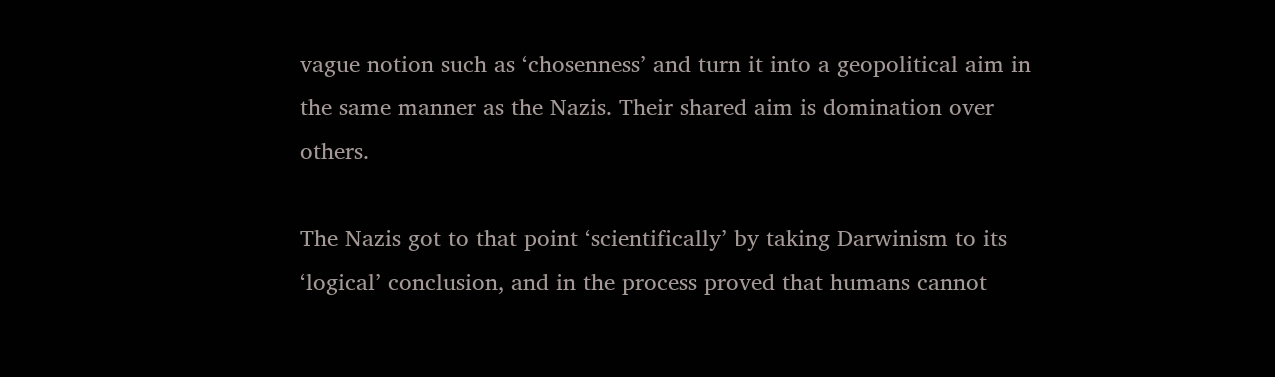vague notion such as ‘chosenness’ and turn it into a geopolitical aim in the same manner as the Nazis. Their shared aim is domination over others.

The Nazis got to that point ‘scientifically’ by taking Darwinism to its ‘logical’ conclusion, and in the process proved that humans cannot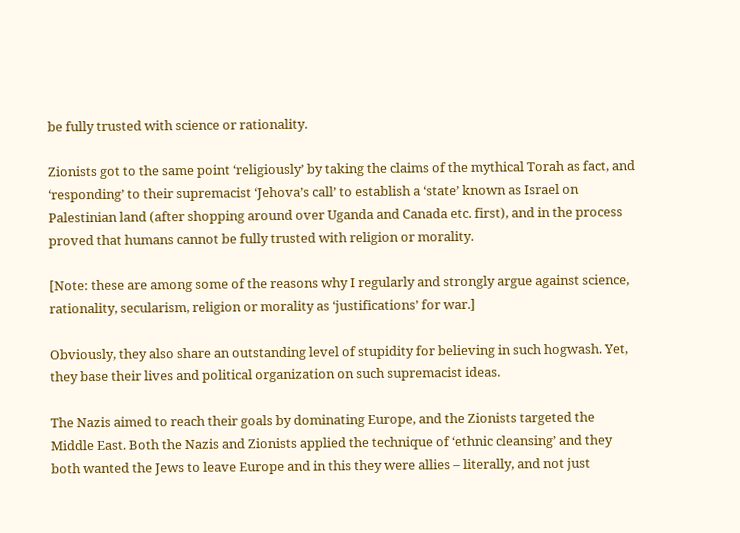be fully trusted with science or rationality.

Zionists got to the same point ‘religiously’ by taking the claims of the mythical Torah as fact, and ‘responding’ to their supremacist ‘Jehova’s call’ to establish a ‘state’ known as Israel on Palestinian land (after shopping around over Uganda and Canada etc. first), and in the process proved that humans cannot be fully trusted with religion or morality.

[Note: these are among some of the reasons why I regularly and strongly argue against science, rationality, secularism, religion or morality as ‘justifications’ for war.]

Obviously, they also share an outstanding level of stupidity for believing in such hogwash. Yet, they base their lives and political organization on such supremacist ideas.

The Nazis aimed to reach their goals by dominating Europe, and the Zionists targeted the Middle East. Both the Nazis and Zionists applied the technique of ‘ethnic cleansing’ and they both wanted the Jews to leave Europe and in this they were allies – literally, and not just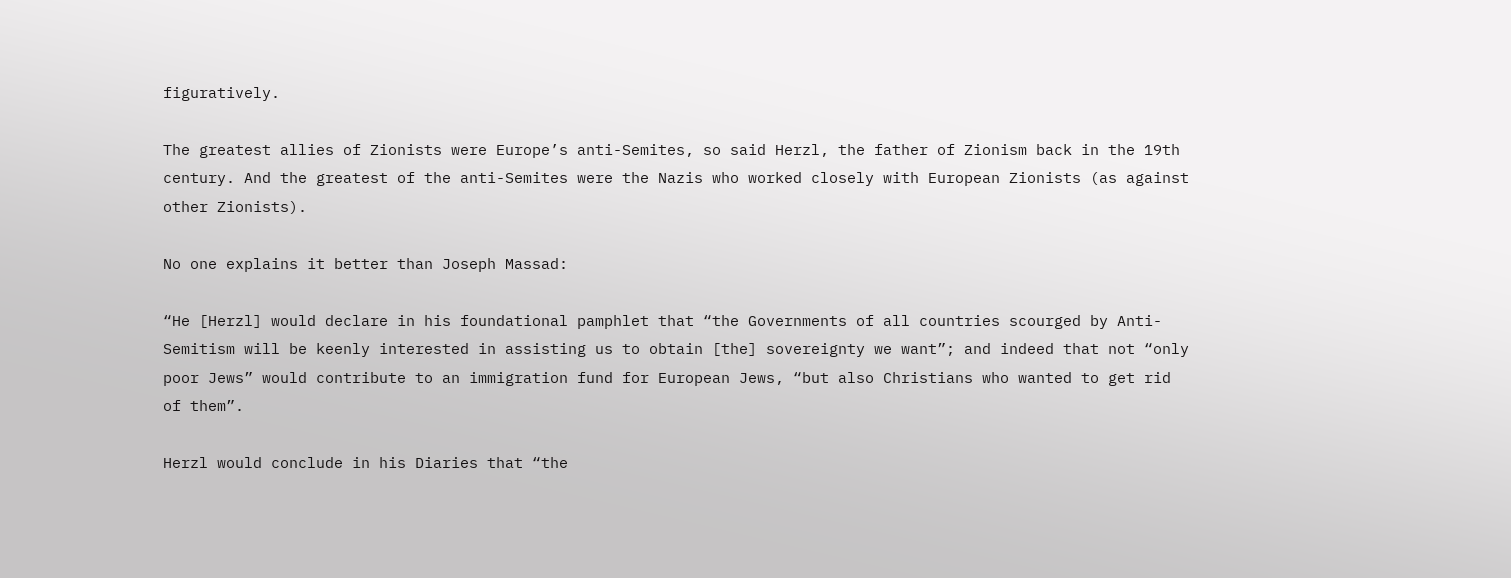figuratively.

The greatest allies of Zionists were Europe’s anti-Semites, so said Herzl, the father of Zionism back in the 19th century. And the greatest of the anti-Semites were the Nazis who worked closely with European Zionists (as against other Zionists).

No one explains it better than Joseph Massad:

“He [Herzl] would declare in his foundational pamphlet that “the Governments of all countries scourged by Anti-Semitism will be keenly interested in assisting us to obtain [the] sovereignty we want”; and indeed that not “only poor Jews” would contribute to an immigration fund for European Jews, “but also Christians who wanted to get rid of them”.

Herzl would conclude in his Diaries that “the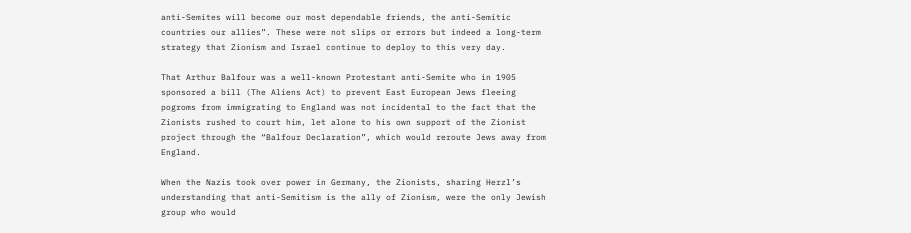anti-Semites will become our most dependable friends, the anti-Semitic countries our allies”. These were not slips or errors but indeed a long-term strategy that Zionism and Israel continue to deploy to this very day.

That Arthur Balfour was a well-known Protestant anti-Semite who in 1905 sponsored a bill (The Aliens Act) to prevent East European Jews fleeing pogroms from immigrating to England was not incidental to the fact that the Zionists rushed to court him, let alone to his own support of the Zionist project through the “Balfour Declaration”, which would reroute Jews away from England.

When the Nazis took over power in Germany, the Zionists, sharing Herzl’s understanding that anti-Semitism is the ally of Zionism, were the only Jewish group who would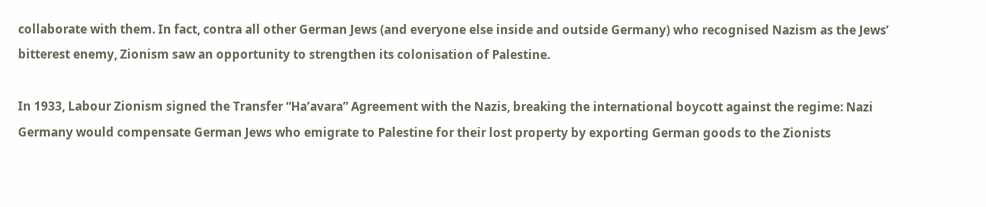collaborate with them. In fact, contra all other German Jews (and everyone else inside and outside Germany) who recognised Nazism as the Jews’ bitterest enemy, Zionism saw an opportunity to strengthen its colonisation of Palestine.

In 1933, Labour Zionism signed the Transfer “Ha’avara” Agreement with the Nazis, breaking the international boycott against the regime: Nazi Germany would compensate German Jews who emigrate to Palestine for their lost property by exporting German goods to the Zionists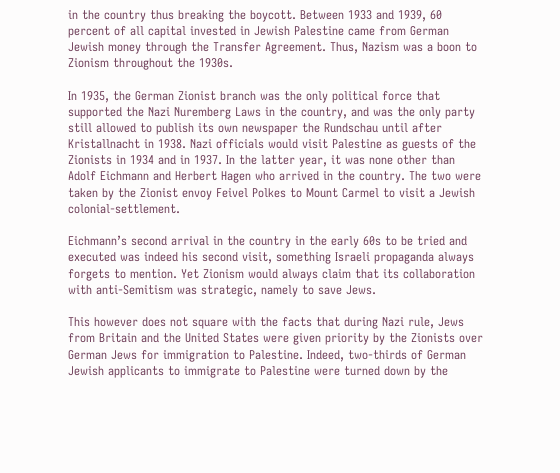in the country thus breaking the boycott. Between 1933 and 1939, 60 percent of all capital invested in Jewish Palestine came from German Jewish money through the Transfer Agreement. Thus, Nazism was a boon to Zionism throughout the 1930s.

In 1935, the German Zionist branch was the only political force that supported the Nazi Nuremberg Laws in the country, and was the only party still allowed to publish its own newspaper the Rundschau until after Kristallnacht in 1938. Nazi officials would visit Palestine as guests of the Zionists in 1934 and in 1937. In the latter year, it was none other than Adolf Eichmann and Herbert Hagen who arrived in the country. The two were taken by the Zionist envoy Feivel Polkes to Mount Carmel to visit a Jewish colonial-settlement.

Eichmann’s second arrival in the country in the early 60s to be tried and executed was indeed his second visit, something Israeli propaganda always forgets to mention. Yet Zionism would always claim that its collaboration with anti-Semitism was strategic, namely to save Jews.

This however does not square with the facts that during Nazi rule, Jews from Britain and the United States were given priority by the Zionists over German Jews for immigration to Palestine. Indeed, two-thirds of German Jewish applicants to immigrate to Palestine were turned down by the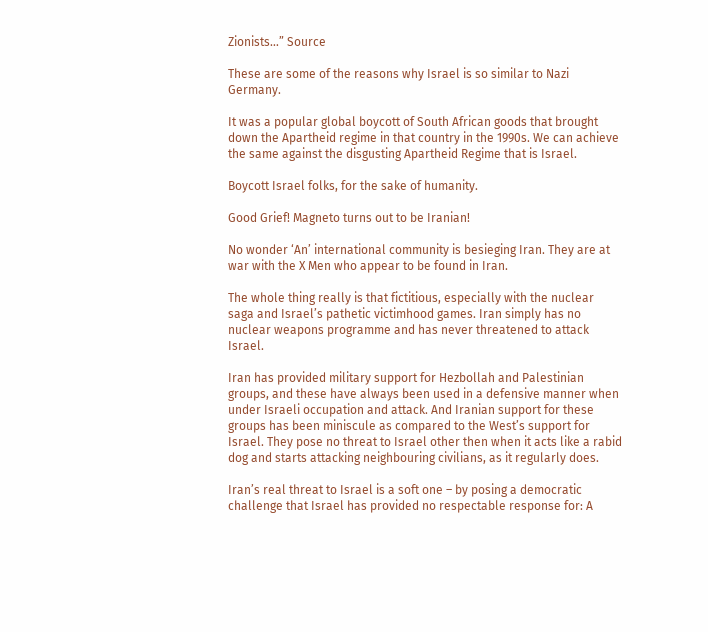Zionists…” Source

These are some of the reasons why Israel is so similar to Nazi Germany.

It was a popular global boycott of South African goods that brought down the Apartheid regime in that country in the 1990s. We can achieve the same against the disgusting Apartheid Regime that is Israel.

Boycott Israel folks, for the sake of humanity.

Good Grief! Magneto turns out to be Iranian!

No wonder ‘An’ international community is besieging Iran. They are at war with the X Men who appear to be found in Iran.

The whole thing really is that fictitious, especially with the nuclear saga and Israel’s pathetic victimhood games. Iran simply has no nuclear weapons programme and has never threatened to attack Israel.

Iran has provided military support for Hezbollah and Palestinian groups, and these have always been used in a defensive manner when under Israeli occupation and attack. And Iranian support for these groups has been miniscule as compared to the West’s support for Israel. They pose no threat to Israel other then when it acts like a rabid dog and starts attacking neighbouring civilians, as it regularly does.

Iran’s real threat to Israel is a soft one – by posing a democratic challenge that Israel has provided no respectable response for: A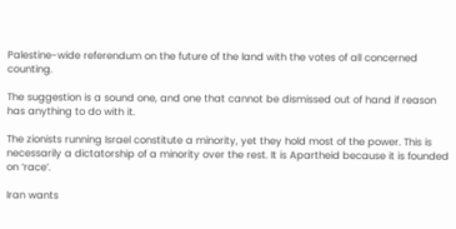Palestine-wide referendum on the future of the land with the votes of all concerned counting.

The suggestion is a sound one, and one that cannot be dismissed out of hand if reason has anything to do with it.

The zionists running Israel constitute a minority, yet they hold most of the power. This is necessarily a dictatorship of a minority over the rest. It is Apartheid because it is founded on ‘race’.

Iran wants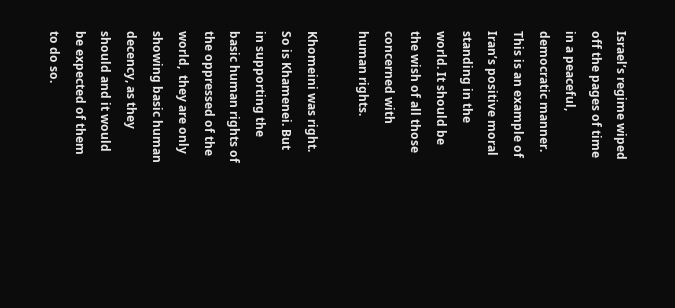Israel’s regime wiped off the pages of time in a peaceful, democratic manner. This is an example of Iran’s positive moral standing in the world. It should be the wish of all those concerned with human rights.

Khomeini was right. So is Khamenei. But in supporting the basic human rights of the oppressed of the world,  they are only showing basic human decency, as they should and it would be expected of them to do so.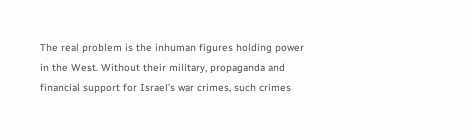The real problem is the inhuman figures holding power in the West. Without their military, propaganda and financial support for Israel’s war crimes, such crimes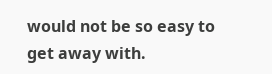would not be so easy to get away with.